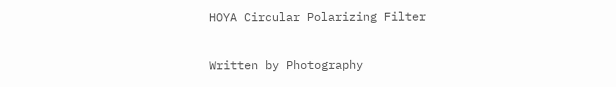HOYA Circular Polarizing Filter

Written by Photography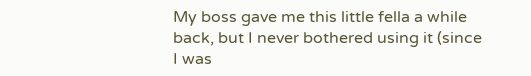My boss gave me this little fella a while back, but I never bothered using it (since I was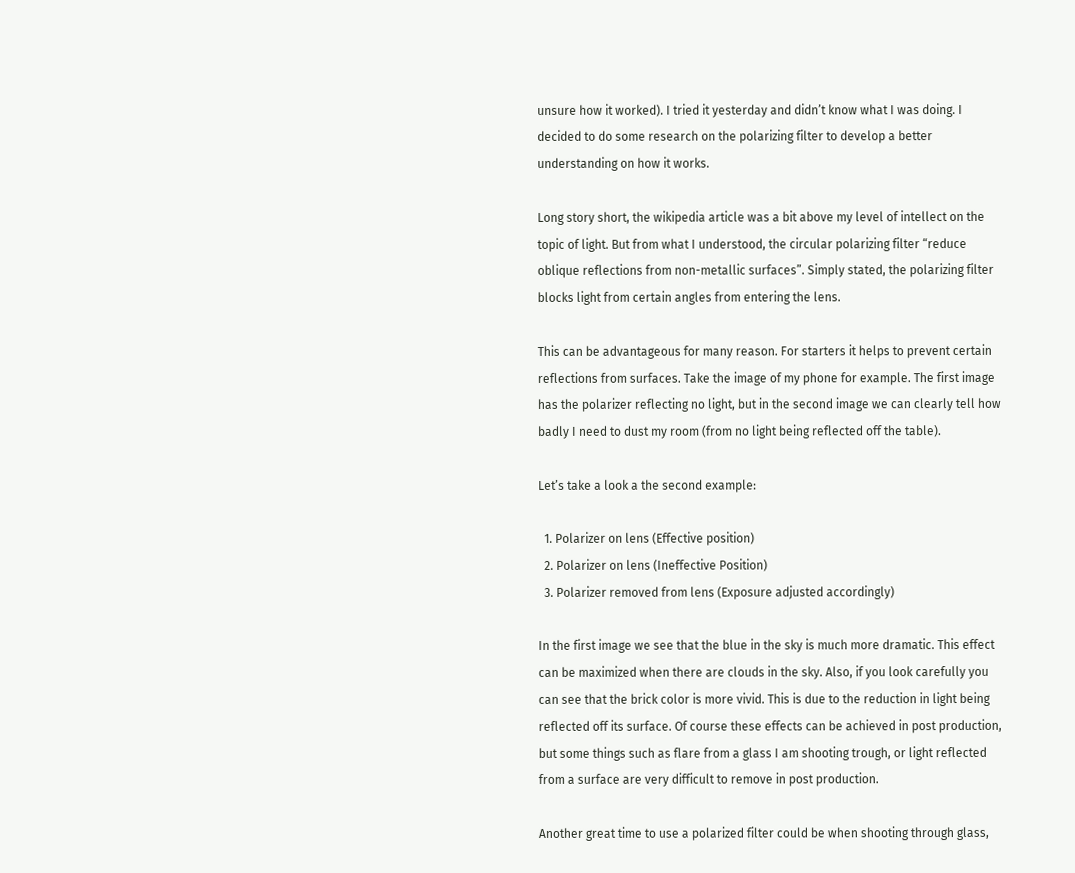unsure how it worked). I tried it yesterday and didn’t know what I was doing. I decided to do some research on the polarizing filter to develop a better understanding on how it works.

Long story short, the wikipedia article was a bit above my level of intellect on the topic of light. But from what I understood, the circular polarizing filter “reduce oblique reflections from non-metallic surfaces”. Simply stated, the polarizing filter blocks light from certain angles from entering the lens.

This can be advantageous for many reason. For starters it helps to prevent certain reflections from surfaces. Take the image of my phone for example. The first image has the polarizer reflecting no light, but in the second image we can clearly tell how badly I need to dust my room (from no light being reflected off the table).

Let’s take a look a the second example:

  1. Polarizer on lens (Effective position)
  2. Polarizer on lens (Ineffective Position)
  3. Polarizer removed from lens (Exposure adjusted accordingly)

In the first image we see that the blue in the sky is much more dramatic. This effect can be maximized when there are clouds in the sky. Also, if you look carefully you can see that the brick color is more vivid. This is due to the reduction in light being reflected off its surface. Of course these effects can be achieved in post production, but some things such as flare from a glass I am shooting trough, or light reflected from a surface are very difficult to remove in post production.

Another great time to use a polarized filter could be when shooting through glass,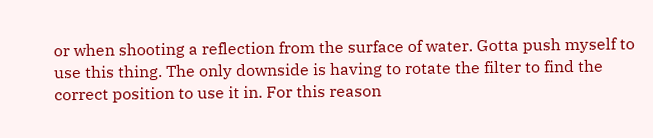or when shooting a reflection from the surface of water. Gotta push myself to use this thing. The only downside is having to rotate the filter to find the correct position to use it in. For this reason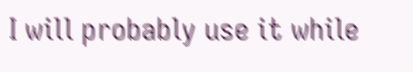I will probably use it while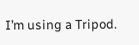I’m using a Tripod.